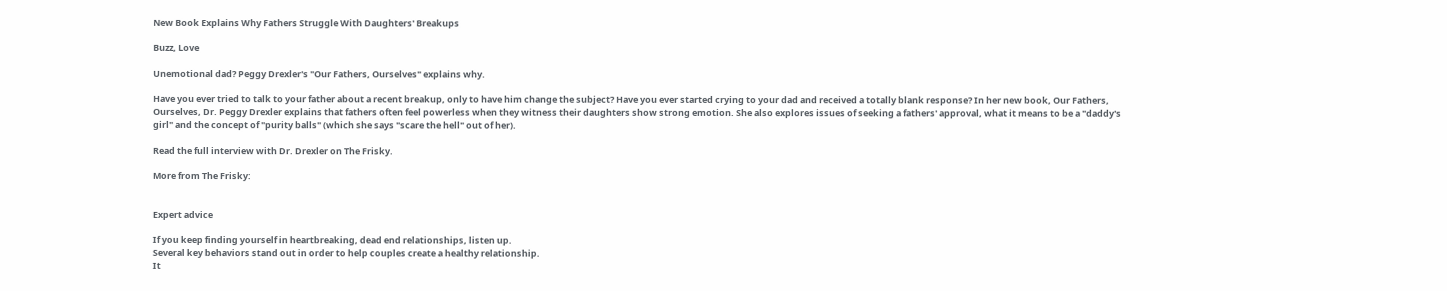New Book Explains Why Fathers Struggle With Daughters' Breakups

Buzz, Love

Unemotional dad? Peggy Drexler's "Our Fathers, Ourselves" explains why.

Have you ever tried to talk to your father about a recent breakup, only to have him change the subject? Have you ever started crying to your dad and received a totally blank response? In her new book, Our Fathers, Ourselves, Dr. Peggy Drexler explains that fathers often feel powerless when they witness their daughters show strong emotion. She also explores issues of seeking a fathers' approval, what it means to be a "daddy's girl" and the concept of "purity balls" (which she says "scare the hell" out of her).

Read the full interview with Dr. Drexler on The Frisky.

More from The Frisky:


Expert advice

If you keep finding yourself in heartbreaking, dead end relationships, listen up.
Several key behaviors stand out in order to help couples create a healthy relationship.
It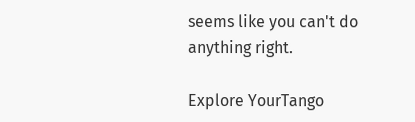seems like you can't do anything right.

Explore YourTango